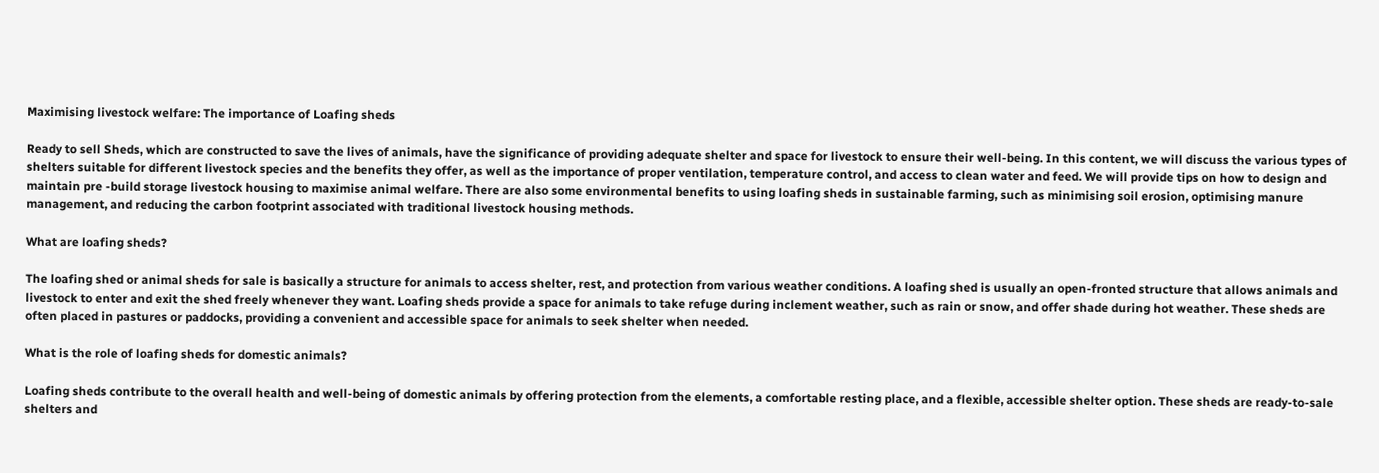Maximising livestock welfare: The importance of Loafing sheds

Ready to sell Sheds, which are constructed to save the lives of animals, have the significance of providing adequate shelter and space for livestock to ensure their well-being. In this content, we will discuss the various types of shelters suitable for different livestock species and the benefits they offer, as well as the importance of proper ventilation, temperature control, and access to clean water and feed. We will provide tips on how to design and maintain pre -build storage livestock housing to maximise animal welfare. There are also some environmental benefits to using loafing sheds in sustainable farming, such as minimising soil erosion, optimising manure management, and reducing the carbon footprint associated with traditional livestock housing methods.

What are loafing sheds?

The loafing shed or animal sheds for sale is basically a structure for animals to access shelter, rest, and protection from various weather conditions. A loafing shed is usually an open-fronted structure that allows animals and livestock to enter and exit the shed freely whenever they want. Loafing sheds provide a space for animals to take refuge during inclement weather, such as rain or snow, and offer shade during hot weather. These sheds are often placed in pastures or paddocks, providing a convenient and accessible space for animals to seek shelter when needed.

What is the role of loafing sheds for domestic animals?

Loafing sheds contribute to the overall health and well-being of domestic animals by offering protection from the elements, a comfortable resting place, and a flexible, accessible shelter option. These sheds are ready-to-sale shelters and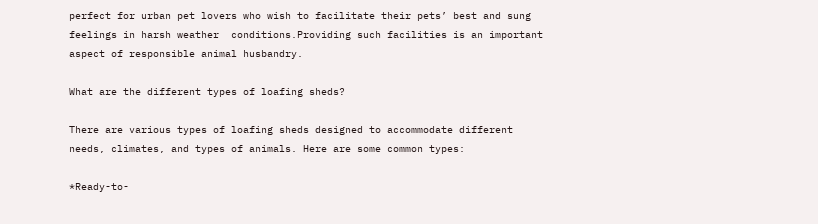perfect for urban pet lovers who wish to facilitate their pets’ best and sung feelings in harsh weather  conditions.Providing such facilities is an important aspect of responsible animal husbandry.

What are the different types of loafing sheds?

There are various types of loafing sheds designed to accommodate different needs, climates, and types of animals. Here are some common types:

*Ready-to-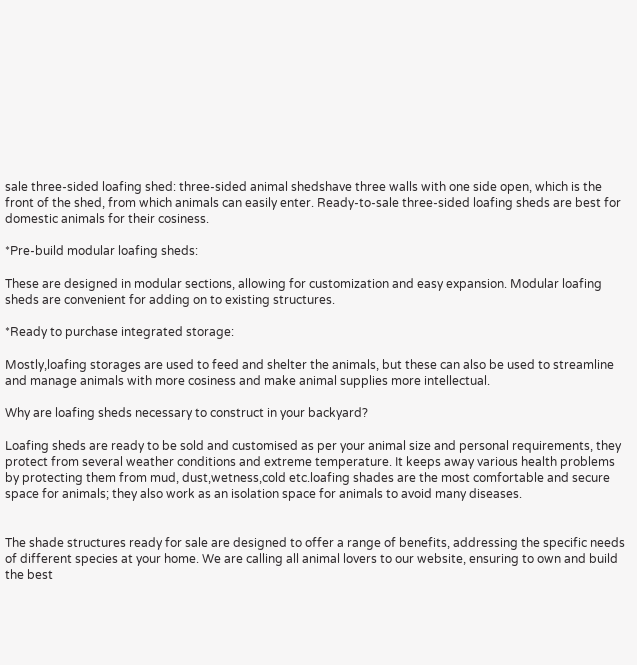sale three-sided loafing shed: three-sided animal shedshave three walls with one side open, which is the front of the shed, from which animals can easily enter. Ready-to-sale three-sided loafing sheds are best for domestic animals for their cosiness.

*Pre-build modular loafing sheds:

These are designed in modular sections, allowing for customization and easy expansion. Modular loafing sheds are convenient for adding on to existing structures.

*Ready to purchase integrated storage:

Mostly,loafing storages are used to feed and shelter the animals, but these can also be used to streamline and manage animals with more cosiness and make animal supplies more intellectual.

Why are loafing sheds necessary to construct in your backyard?

Loafing sheds are ready to be sold and customised as per your animal size and personal requirements, they protect from several weather conditions and extreme temperature. It keeps away various health problems by protecting them from mud, dust,wetness,cold etc.loafing shades are the most comfortable and secure space for animals; they also work as an isolation space for animals to avoid many diseases.


The shade structures ready for sale are designed to offer a range of benefits, addressing the specific needs of different species at your home. We are calling all animal lovers to our website, ensuring to own and build the best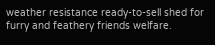weather resistance ready-to-sell shed for furry and feathery friends welfare.